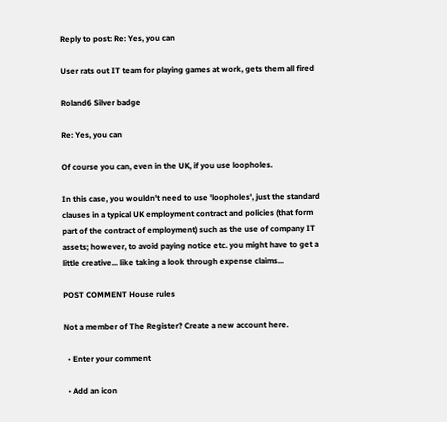Reply to post: Re: Yes, you can

User rats out IT team for playing games at work, gets them all fired

Roland6 Silver badge

Re: Yes, you can

Of course you can, even in the UK, if you use loopholes.

In this case, you wouldn't need to use 'loopholes', just the standard clauses in a typical UK employment contract and policies (that form part of the contract of employment) such as the use of company IT assets; however, to avoid paying notice etc. you might have to get a little creative... like taking a look through expense claims...

POST COMMENT House rules

Not a member of The Register? Create a new account here.

  • Enter your comment

  • Add an icon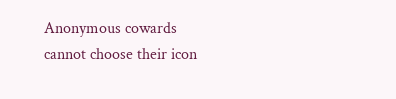Anonymous cowards cannot choose their icon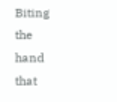Biting the hand that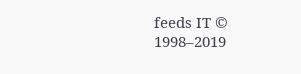feeds IT © 1998–2019